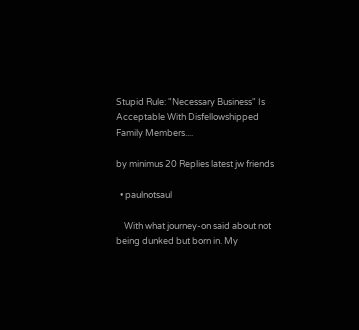Stupid Rule: "Necessary Business" Is Acceptable With Disfellowshipped Family Members....

by minimus 20 Replies latest jw friends

  • paulnotsaul

    With what journey-on said about not being dunked but born in. My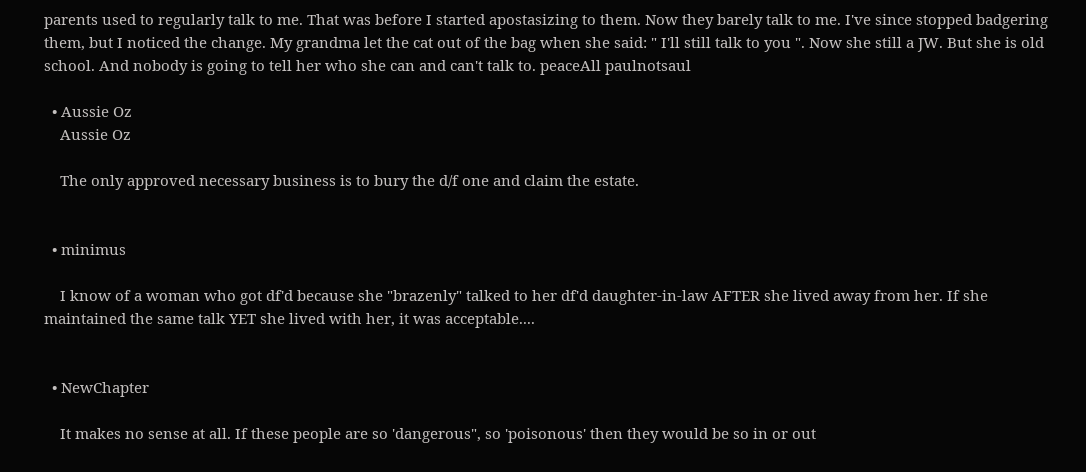parents used to regularly talk to me. That was before I started apostasizing to them. Now they barely talk to me. I've since stopped badgering them, but I noticed the change. My grandma let the cat out of the bag when she said: " I'll still talk to you ". Now she still a JW. But she is old school. And nobody is going to tell her who she can and can't talk to. peaceAll paulnotsaul

  • Aussie Oz
    Aussie Oz

    The only approved necessary business is to bury the d/f one and claim the estate.


  • minimus

    I know of a woman who got df'd because she "brazenly" talked to her df'd daughter-in-law AFTER she lived away from her. If she maintained the same talk YET she lived with her, it was acceptable....


  • NewChapter

    It makes no sense at all. If these people are so 'dangerous", so 'poisonous' then they would be so in or out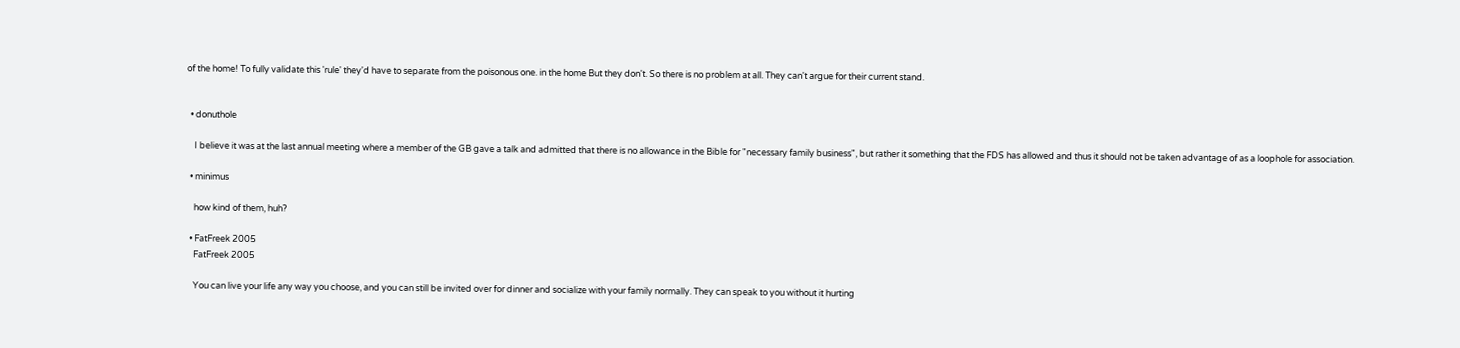of the home! To fully validate this 'rule' they'd have to separate from the poisonous one. in the home But they don't. So there is no problem at all. They can't argue for their current stand.


  • donuthole

    I believe it was at the last annual meeting where a member of the GB gave a talk and admitted that there is no allowance in the Bible for "necessary family business", but rather it something that the FDS has allowed and thus it should not be taken advantage of as a loophole for association.

  • minimus

    how kind of them, huh?

  • FatFreek 2005
    FatFreek 2005

    You can live your life any way you choose, and you can still be invited over for dinner and socialize with your family normally. They can speak to you without it hurting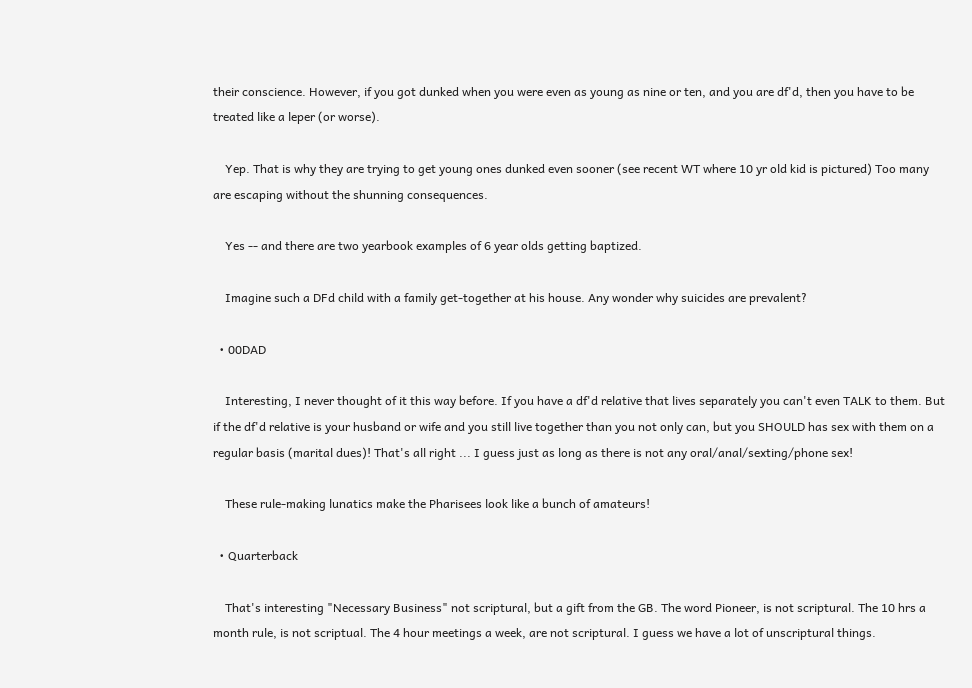their conscience. However, if you got dunked when you were even as young as nine or ten, and you are df'd, then you have to be treated like a leper (or worse).

    Yep. That is why they are trying to get young ones dunked even sooner (see recent WT where 10 yr old kid is pictured) Too many are escaping without the shunning consequences.

    Yes -- and there are two yearbook examples of 6 year olds getting baptized.

    Imagine such a DFd child with a family get-together at his house. Any wonder why suicides are prevalent?

  • 00DAD

    Interesting, I never thought of it this way before. If you have a df'd relative that lives separately you can't even TALK to them. But if the df'd relative is your husband or wife and you still live together than you not only can, but you SHOULD has sex with them on a regular basis (marital dues)! That's all right ... I guess just as long as there is not any oral/anal/sexting/phone sex!

    These rule-making lunatics make the Pharisees look like a bunch of amateurs!

  • Quarterback

    That's interesting "Necessary Business" not scriptural, but a gift from the GB. The word Pioneer, is not scriptural. The 10 hrs a month rule, is not scriptual. The 4 hour meetings a week, are not scriptural. I guess we have a lot of unscriptural things.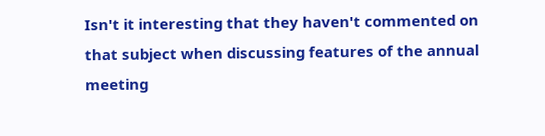Isn't it interesting that they haven't commented on that subject when discussing features of the annual meeting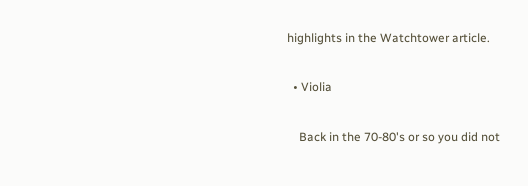highlights in the Watchtower article.

  • Violia

    Back in the 70-80's or so you did not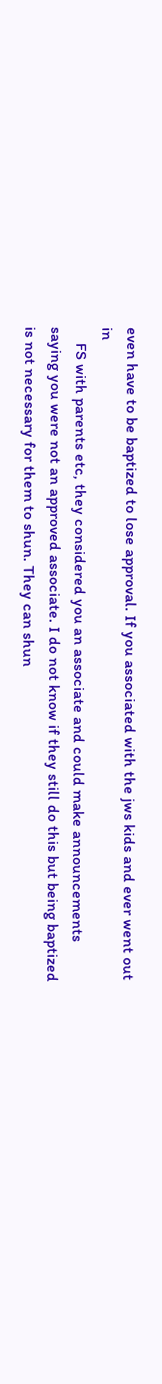even have to be baptized to lose approval. If you associated with the jws kids and ever went out in
    FS with parents etc, they considered you an associate and could make announcements saying you were not an approved associate. I do not know if they still do this but being baptized is not necessary for them to shun. They can shun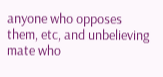anyone who opposes them, etc, and unbelieving mate who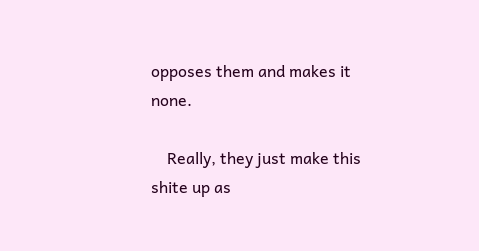opposes them and makes it none.

    Really, they just make this shite up as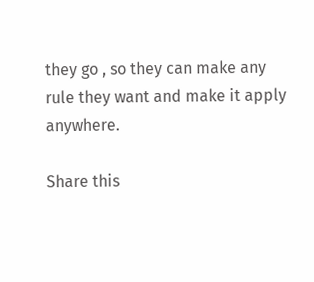they go , so they can make any rule they want and make it apply anywhere.

Share this